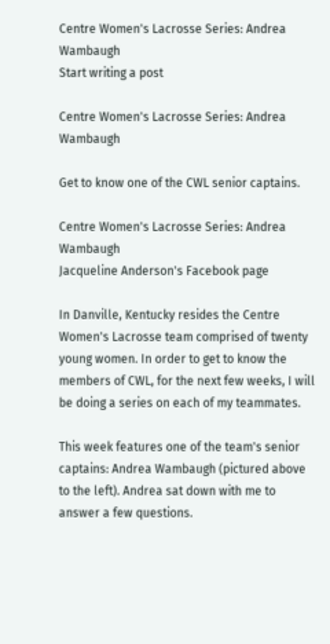Centre Women's Lacrosse Series: Andrea Wambaugh
Start writing a post

Centre Women's Lacrosse Series: Andrea Wambaugh

Get to know one of the CWL senior captains.

Centre Women's Lacrosse Series: Andrea Wambaugh
Jacqueline Anderson's Facebook page

In Danville, Kentucky resides the Centre Women's Lacrosse team comprised of twenty young women. In order to get to know the members of CWL, for the next few weeks, I will be doing a series on each of my teammates.

This week features one of the team's senior captains: Andrea Wambaugh (pictured above to the left). Andrea sat down with me to answer a few questions.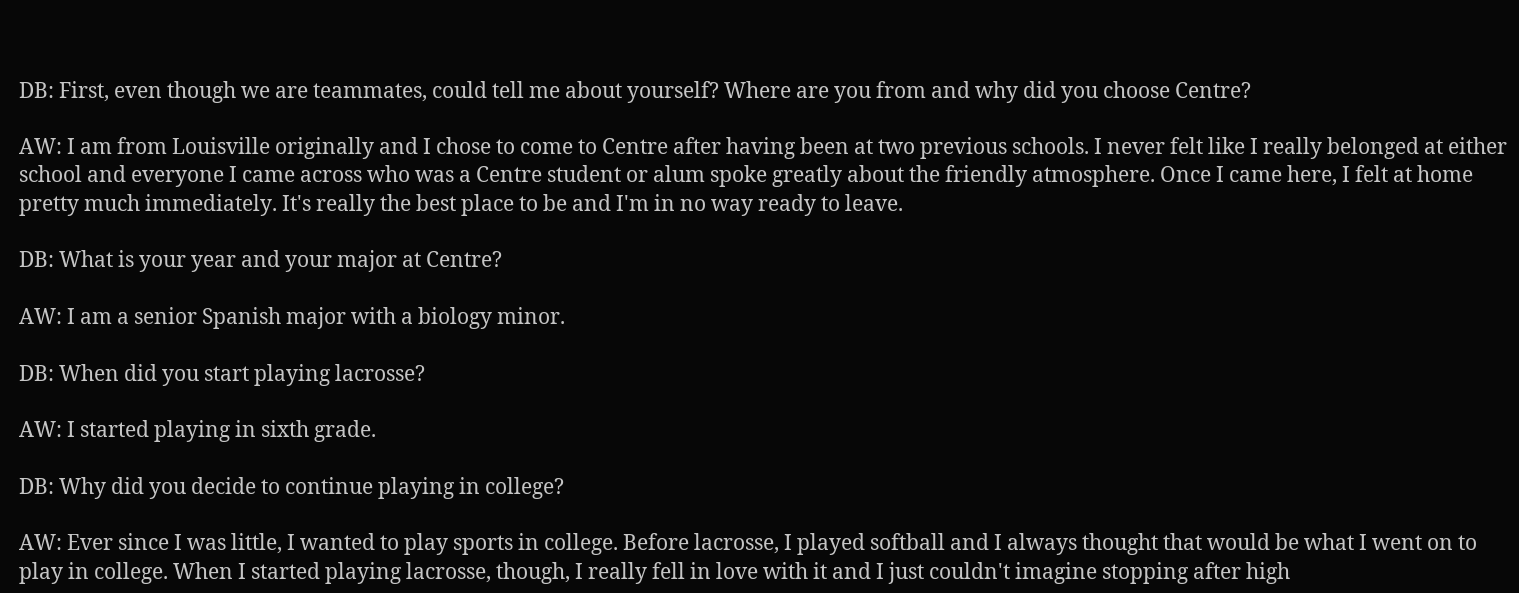DB: First, even though we are teammates, could tell me about yourself? Where are you from and why did you choose Centre?

AW: I am from Louisville originally and I chose to come to Centre after having been at two previous schools. I never felt like I really belonged at either school and everyone I came across who was a Centre student or alum spoke greatly about the friendly atmosphere. Once I came here, I felt at home pretty much immediately. It's really the best place to be and I'm in no way ready to leave.

DB: What is your year and your major at Centre?

AW: I am a senior Spanish major with a biology minor.

DB: When did you start playing lacrosse?

AW: I started playing in sixth grade.

DB: Why did you decide to continue playing in college?

AW: Ever since I was little, I wanted to play sports in college. Before lacrosse, I played softball and I always thought that would be what I went on to play in college. When I started playing lacrosse, though, I really fell in love with it and I just couldn't imagine stopping after high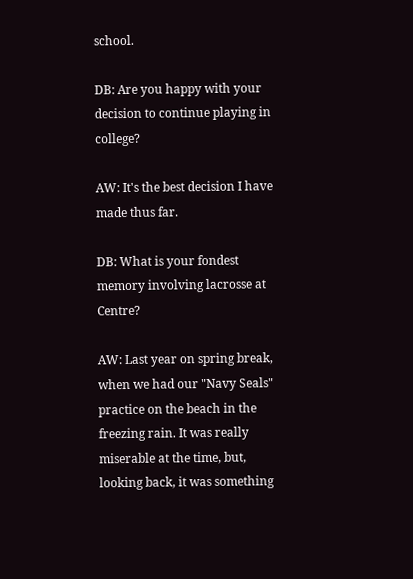school.

DB: Are you happy with your decision to continue playing in college?

AW: It's the best decision I have made thus far.

DB: What is your fondest memory involving lacrosse at Centre?

AW: Last year on spring break, when we had our "Navy Seals" practice on the beach in the freezing rain. It was really miserable at the time, but, looking back, it was something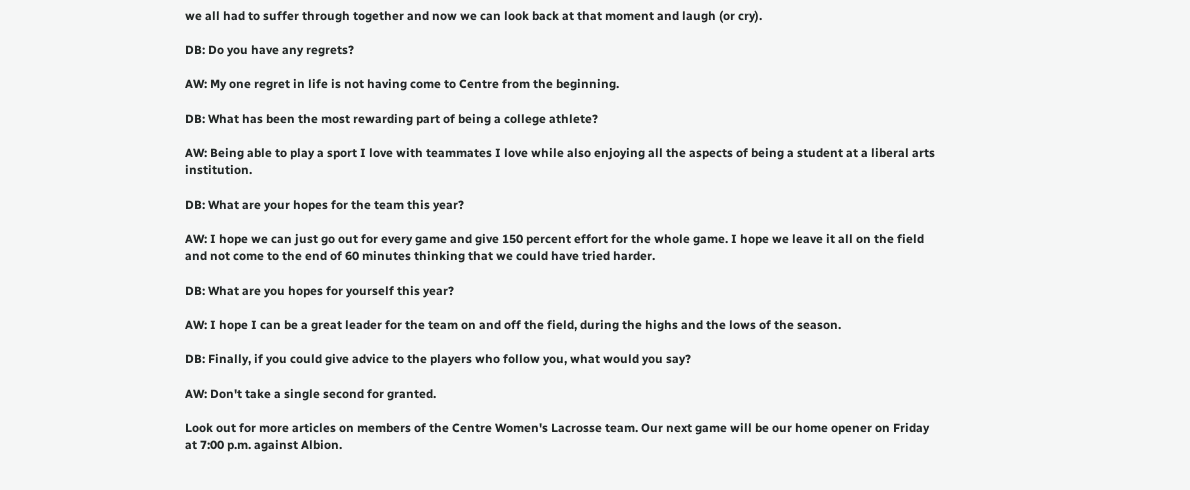we all had to suffer through together and now we can look back at that moment and laugh (or cry).

DB: Do you have any regrets?

AW: My one regret in life is not having come to Centre from the beginning.

DB: What has been the most rewarding part of being a college athlete?

AW: Being able to play a sport I love with teammates I love while also enjoying all the aspects of being a student at a liberal arts institution.

DB: What are your hopes for the team this year?

AW: I hope we can just go out for every game and give 150 percent effort for the whole game. I hope we leave it all on the field and not come to the end of 60 minutes thinking that we could have tried harder.

DB: What are you hopes for yourself this year?

AW: I hope I can be a great leader for the team on and off the field, during the highs and the lows of the season.

DB: Finally, if you could give advice to the players who follow you, what would you say?

AW: Don't take a single second for granted.

Look out for more articles on members of the Centre Women's Lacrosse team. Our next game will be our home opener on Friday at 7:00 p.m. against Albion.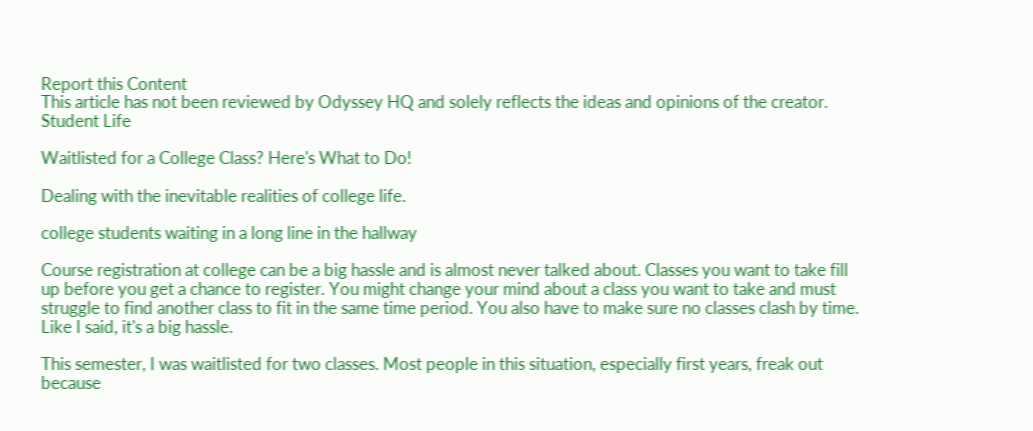Report this Content
This article has not been reviewed by Odyssey HQ and solely reflects the ideas and opinions of the creator.
Student Life

Waitlisted for a College Class? Here's What to Do!

Dealing with the inevitable realities of college life.

college students waiting in a long line in the hallway

Course registration at college can be a big hassle and is almost never talked about. Classes you want to take fill up before you get a chance to register. You might change your mind about a class you want to take and must struggle to find another class to fit in the same time period. You also have to make sure no classes clash by time. Like I said, it's a big hassle.

This semester, I was waitlisted for two classes. Most people in this situation, especially first years, freak out because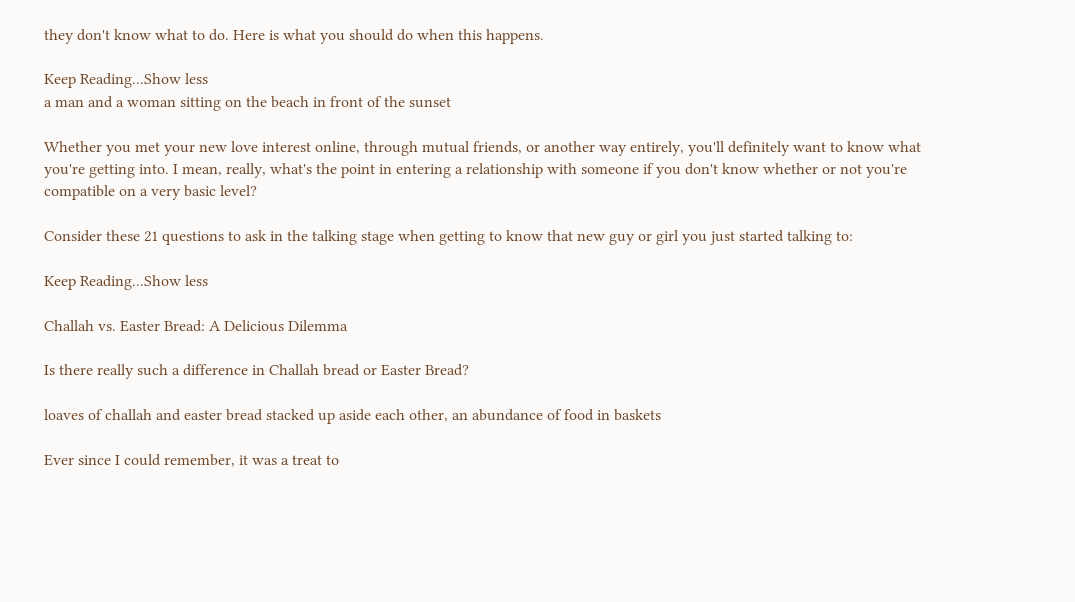they don't know what to do. Here is what you should do when this happens.

Keep Reading...Show less
a man and a woman sitting on the beach in front of the sunset

Whether you met your new love interest online, through mutual friends, or another way entirely, you'll definitely want to know what you're getting into. I mean, really, what's the point in entering a relationship with someone if you don't know whether or not you're compatible on a very basic level?

Consider these 21 questions to ask in the talking stage when getting to know that new guy or girl you just started talking to:

Keep Reading...Show less

Challah vs. Easter Bread: A Delicious Dilemma

Is there really such a difference in Challah bread or Easter Bread?

loaves of challah and easter bread stacked up aside each other, an abundance of food in baskets

Ever since I could remember, it was a treat to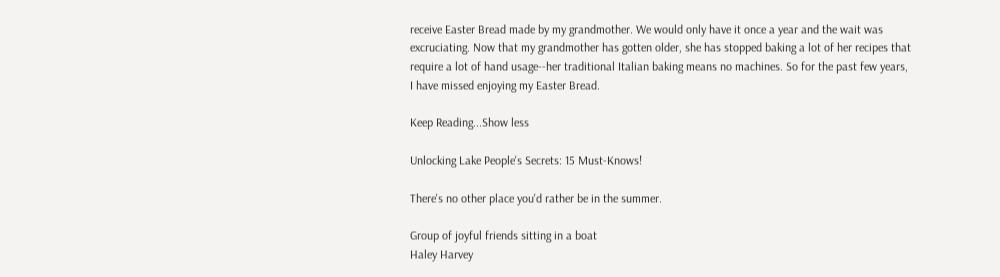receive Easter Bread made by my grandmother. We would only have it once a year and the wait was excruciating. Now that my grandmother has gotten older, she has stopped baking a lot of her recipes that require a lot of hand usage--her traditional Italian baking means no machines. So for the past few years, I have missed enjoying my Easter Bread.

Keep Reading...Show less

Unlocking Lake People's Secrets: 15 Must-Knows!

There's no other place you'd rather be in the summer.

Group of joyful friends sitting in a boat
Haley Harvey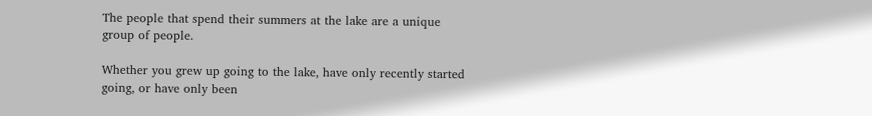The people that spend their summers at the lake are a unique group of people.

Whether you grew up going to the lake, have only recently started going, or have only been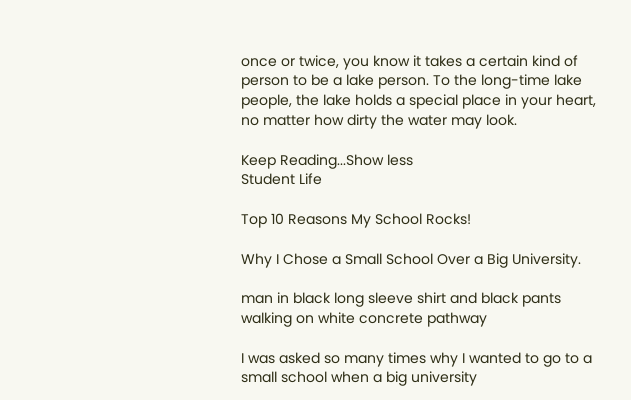once or twice, you know it takes a certain kind of person to be a lake person. To the long-time lake people, the lake holds a special place in your heart, no matter how dirty the water may look.

Keep Reading...Show less
Student Life

Top 10 Reasons My School Rocks!

Why I Chose a Small School Over a Big University.

man in black long sleeve shirt and black pants walking on white concrete pathway

I was asked so many times why I wanted to go to a small school when a big university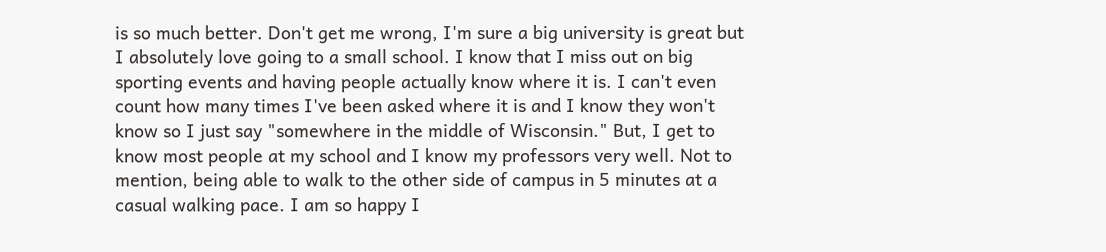is so much better. Don't get me wrong, I'm sure a big university is great but I absolutely love going to a small school. I know that I miss out on big sporting events and having people actually know where it is. I can't even count how many times I've been asked where it is and I know they won't know so I just say "somewhere in the middle of Wisconsin." But, I get to know most people at my school and I know my professors very well. Not to mention, being able to walk to the other side of campus in 5 minutes at a casual walking pace. I am so happy I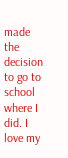made the decision to go to school where I did. I love my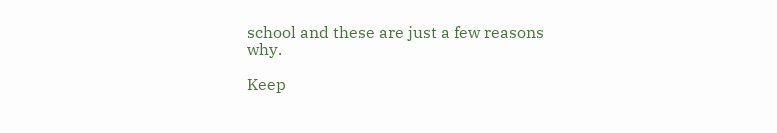school and these are just a few reasons why.

Keep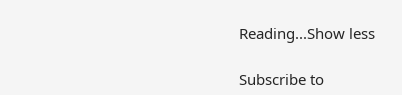Reading...Show less

Subscribe to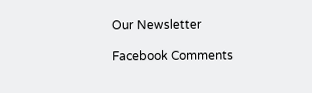Our Newsletter

Facebook Comments